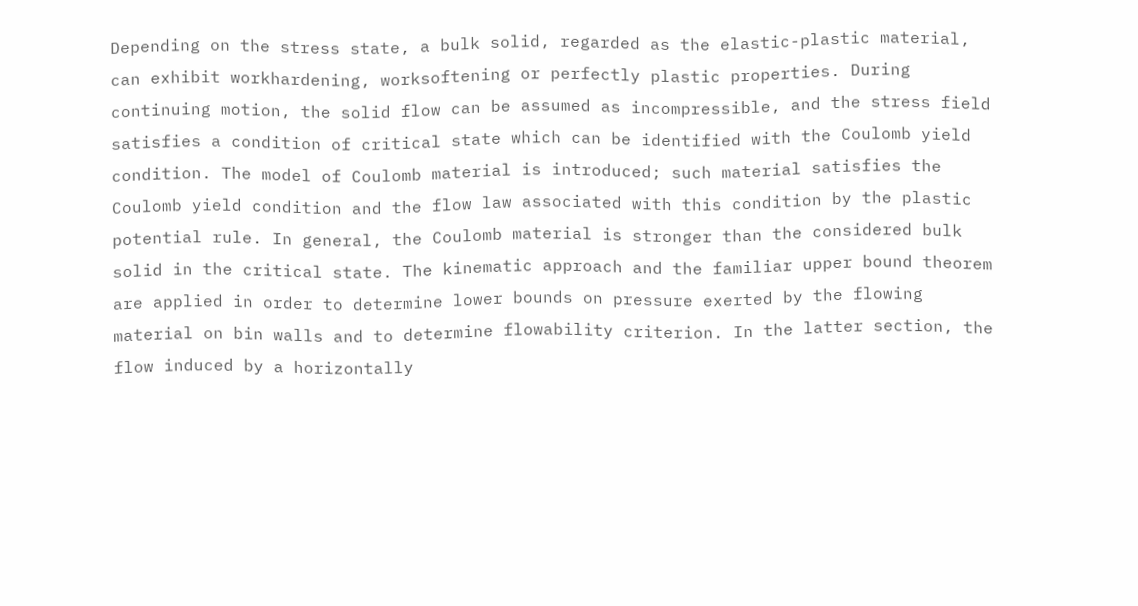Depending on the stress state, a bulk solid, regarded as the elastic-plastic material, can exhibit workhardening, worksoftening or perfectly plastic properties. During continuing motion, the solid flow can be assumed as incompressible, and the stress field satisfies a condition of critical state which can be identified with the Coulomb yield condition. The model of Coulomb material is introduced; such material satisfies the Coulomb yield condition and the flow law associated with this condition by the plastic potential rule. In general, the Coulomb material is stronger than the considered bulk solid in the critical state. The kinematic approach and the familiar upper bound theorem are applied in order to determine lower bounds on pressure exerted by the flowing material on bin walls and to determine flowability criterion. In the latter section, the flow induced by a horizontally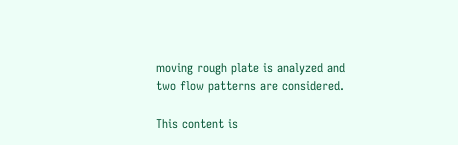moving rough plate is analyzed and two flow patterns are considered.

This content is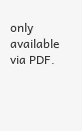only available via PDF.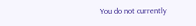You do not currently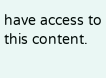have access to this content.